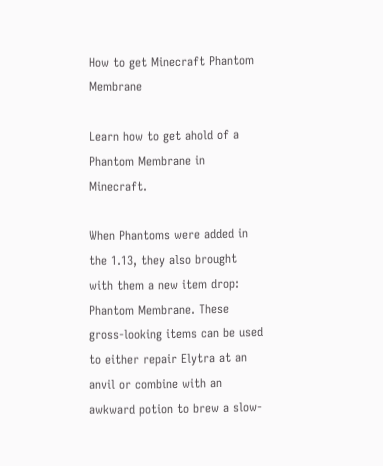How to get Minecraft Phantom Membrane

Learn how to get ahold of a Phantom Membrane in Minecraft.

When Phantoms were added in the 1.13, they also brought with them a new item drop: Phantom Membrane. These gross-looking items can be used to either repair Elytra at an anvil or combine with an awkward potion to brew a slow-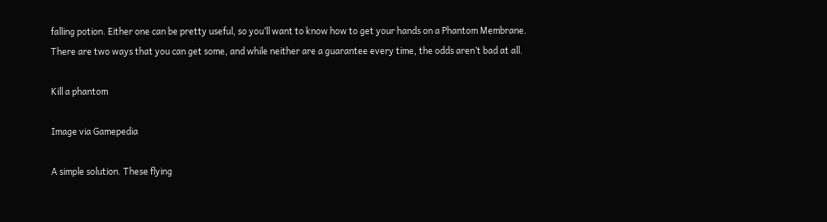falling potion. Either one can be pretty useful, so you’ll want to know how to get your hands on a Phantom Membrane. There are two ways that you can get some, and while neither are a guarantee every time, the odds aren’t bad at all.

Kill a phantom

Image via Gamepedia

A simple solution. These flying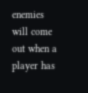enemies will come out when a player has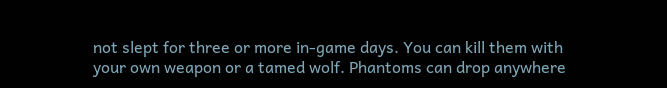not slept for three or more in-game days. You can kill them with your own weapon or a tamed wolf. Phantoms can drop anywhere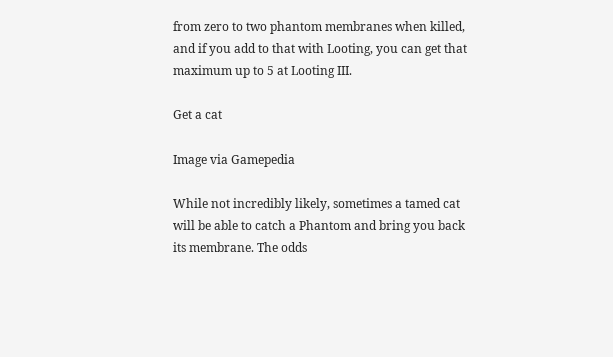from zero to two phantom membranes when killed, and if you add to that with Looting, you can get that maximum up to 5 at Looting III.

Get a cat

Image via Gamepedia

While not incredibly likely, sometimes a tamed cat will be able to catch a Phantom and bring you back its membrane. The odds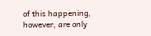of this happening, however, are only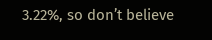3.22%, so don’t believe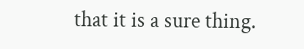that it is a sure thing.